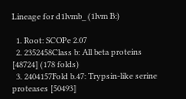Lineage for d1lvmb_ (1lvm B:)

  1. Root: SCOPe 2.07
  2. 2352458Class b: All beta proteins [48724] (178 folds)
  3. 2404157Fold b.47: Trypsin-like serine proteases [50493]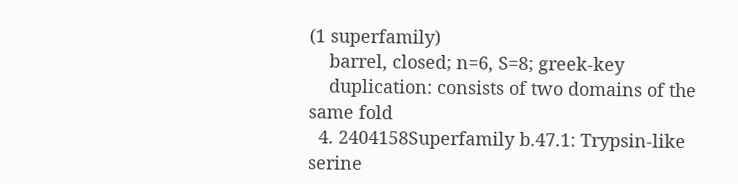(1 superfamily)
    barrel, closed; n=6, S=8; greek-key
    duplication: consists of two domains of the same fold
  4. 2404158Superfamily b.47.1: Trypsin-like serine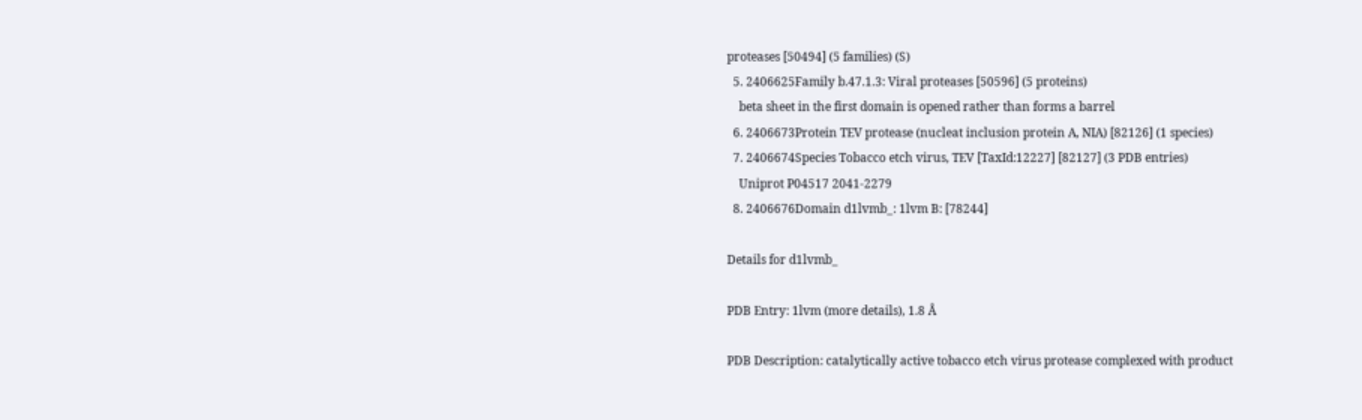proteases [50494] (5 families) (S)
  5. 2406625Family b.47.1.3: Viral proteases [50596] (5 proteins)
    beta sheet in the first domain is opened rather than forms a barrel
  6. 2406673Protein TEV protease (nucleat inclusion protein A, NIA) [82126] (1 species)
  7. 2406674Species Tobacco etch virus, TEV [TaxId:12227] [82127] (3 PDB entries)
    Uniprot P04517 2041-2279
  8. 2406676Domain d1lvmb_: 1lvm B: [78244]

Details for d1lvmb_

PDB Entry: 1lvm (more details), 1.8 Å

PDB Description: catalytically active tobacco etch virus protease complexed with product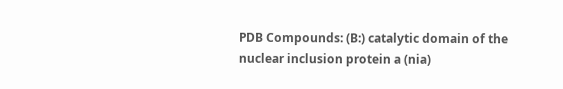PDB Compounds: (B:) catalytic domain of the nuclear inclusion protein a (nia)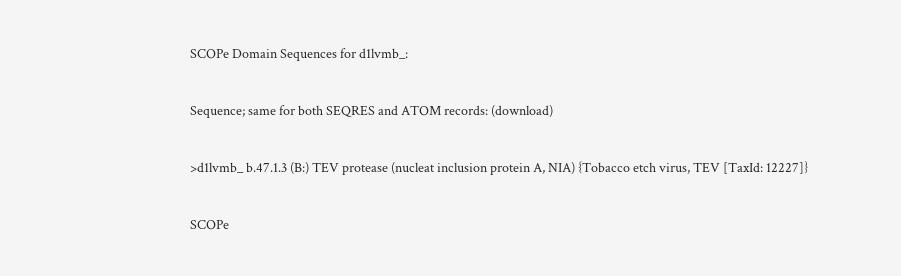SCOPe Domain Sequences for d1lvmb_:

Sequence; same for both SEQRES and ATOM records: (download)

>d1lvmb_ b.47.1.3 (B:) TEV protease (nucleat inclusion protein A, NIA) {Tobacco etch virus, TEV [TaxId: 12227]}

SCOPe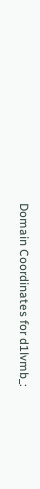Domain Coordinates for d1lvmb_: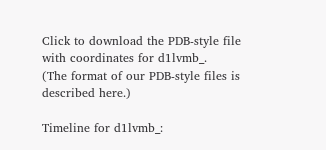Click to download the PDB-style file with coordinates for d1lvmb_.
(The format of our PDB-style files is described here.)

Timeline for d1lvmb_: